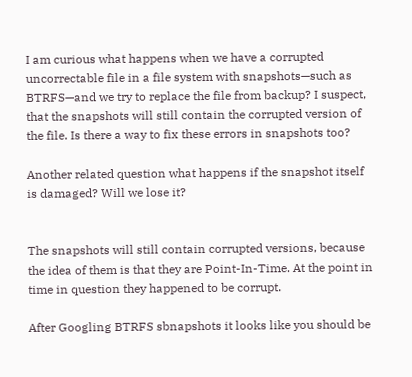I am curious what happens when we have a corrupted uncorrectable file in a file system with snapshots—such as BTRFS—and we try to replace the file from backup? I suspect, that the snapshots will still contain the corrupted version of the file. Is there a way to fix these errors in snapshots too?

Another related question what happens if the snapshot itself is damaged? Will we lose it?


The snapshots will still contain corrupted versions, because the idea of them is that they are Point-In-Time. At the point in time in question they happened to be corrupt.

After Googling BTRFS sbnapshots it looks like you should be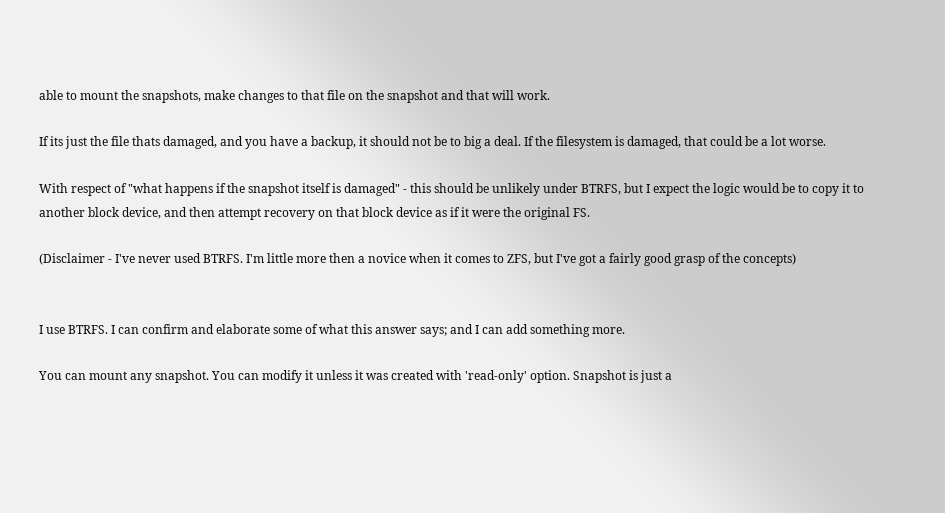able to mount the snapshots, make changes to that file on the snapshot and that will work.

If its just the file thats damaged, and you have a backup, it should not be to big a deal. If the filesystem is damaged, that could be a lot worse.

With respect of "what happens if the snapshot itself is damaged" - this should be unlikely under BTRFS, but I expect the logic would be to copy it to another block device, and then attempt recovery on that block device as if it were the original FS.

(Disclaimer - I've never used BTRFS. I'm little more then a novice when it comes to ZFS, but I've got a fairly good grasp of the concepts)


I use BTRFS. I can confirm and elaborate some of what this answer says; and I can add something more.

You can mount any snapshot. You can modify it unless it was created with 'read-only' option. Snapshot is just a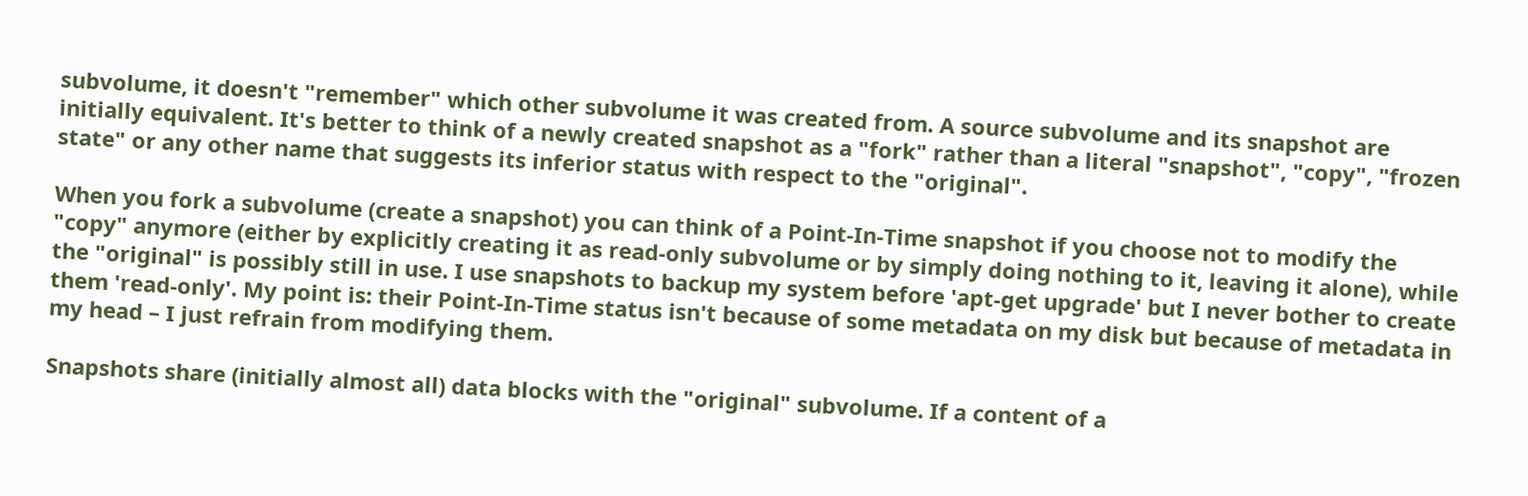subvolume, it doesn't "remember" which other subvolume it was created from. A source subvolume and its snapshot are initially equivalent. It's better to think of a newly created snapshot as a "fork" rather than a literal "snapshot", "copy", "frozen state" or any other name that suggests its inferior status with respect to the "original".

When you fork a subvolume (create a snapshot) you can think of a Point-In-Time snapshot if you choose not to modify the "copy" anymore (either by explicitly creating it as read-only subvolume or by simply doing nothing to it, leaving it alone), while the "original" is possibly still in use. I use snapshots to backup my system before 'apt-get upgrade' but I never bother to create them 'read-only'. My point is: their Point-In-Time status isn't because of some metadata on my disk but because of metadata in my head – I just refrain from modifying them.

Snapshots share (initially almost all) data blocks with the "original" subvolume. If a content of a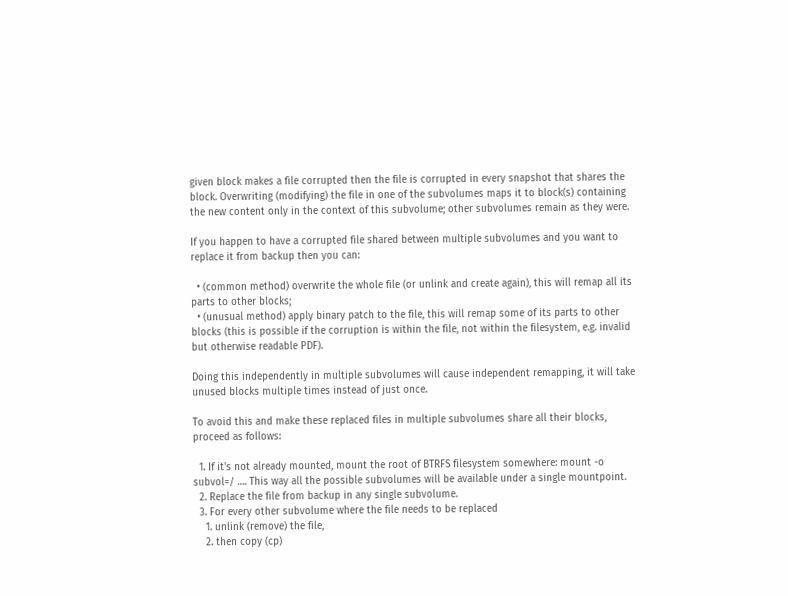given block makes a file corrupted then the file is corrupted in every snapshot that shares the block. Overwriting (modifying) the file in one of the subvolumes maps it to block(s) containing the new content only in the context of this subvolume; other subvolumes remain as they were.

If you happen to have a corrupted file shared between multiple subvolumes and you want to replace it from backup then you can:

  • (common method) overwrite the whole file (or unlink and create again), this will remap all its parts to other blocks;
  • (unusual method) apply binary patch to the file, this will remap some of its parts to other blocks (this is possible if the corruption is within the file, not within the filesystem, e.g. invalid but otherwise readable PDF).

Doing this independently in multiple subvolumes will cause independent remapping, it will take unused blocks multiple times instead of just once.

To avoid this and make these replaced files in multiple subvolumes share all their blocks, proceed as follows:

  1. If it's not already mounted, mount the root of BTRFS filesystem somewhere: mount -o subvol=/ …. This way all the possible subvolumes will be available under a single mountpoint.
  2. Replace the file from backup in any single subvolume.
  3. For every other subvolume where the file needs to be replaced
    1. unlink (remove) the file,
    2. then copy (cp)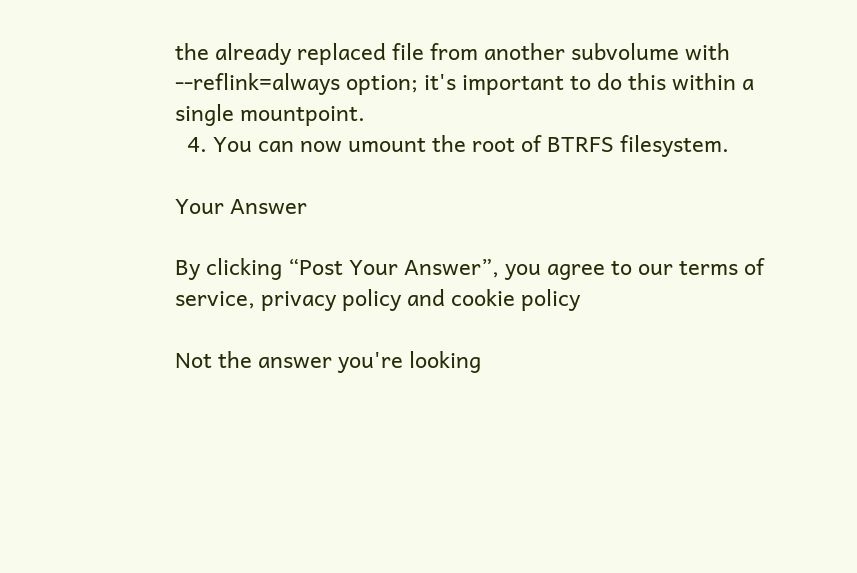the already replaced file from another subvolume with --reflink=always option; it's important to do this within a single mountpoint.
  4. You can now umount the root of BTRFS filesystem.

Your Answer

By clicking “Post Your Answer”, you agree to our terms of service, privacy policy and cookie policy

Not the answer you're looking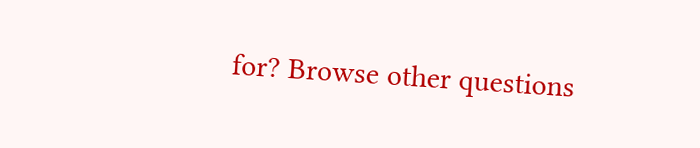for? Browse other questions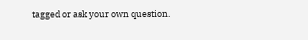tagged or ask your own question.